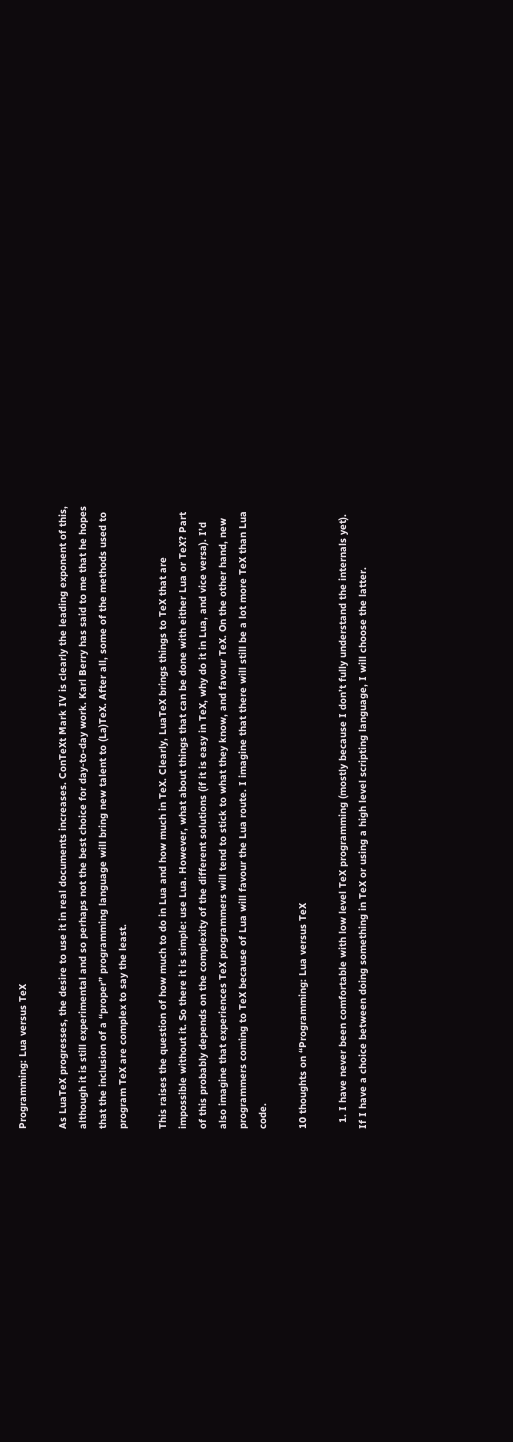Programming: Lua versus TeX

As LuaTeX progresses, the desire to use it in real documents increases. ConTeXt Mark IV is clearly the leading exponent of this, although it is still experimental and so perhaps not the best choice for day-to-day work. Karl Berry has said to me that he hopes that the inclusion of a “proper” programming language will bring new talent to (La)TeX. After all, some of the methods used to program TeX are complex to say the least.

This raises the question of how much to do in Lua and how much in TeX. Clearly, LuaTeX brings things to TeX that are impossible without it. So there it is simple: use Lua. However, what about things that can be done with either Lua or TeX? Part of this probably depends on the complexity of the different solutions (if it is easy in TeX, why do it in Lua, and vice versa). I’d also imagine that experiences TeX programmers will tend to stick to what they know, and favour TeX. On the other hand, new programmers coming to TeX because of Lua will favour the Lua route. I imagine that there will still be a lot more TeX than Lua code.

10 thoughts on “Programming: Lua versus TeX

  1. I have never been comfortable with low level TeX programming (mostly because I don’t fully understand the internals yet). If I have a choice between doing something in TeX or using a high level scripting language, I will choose the latter.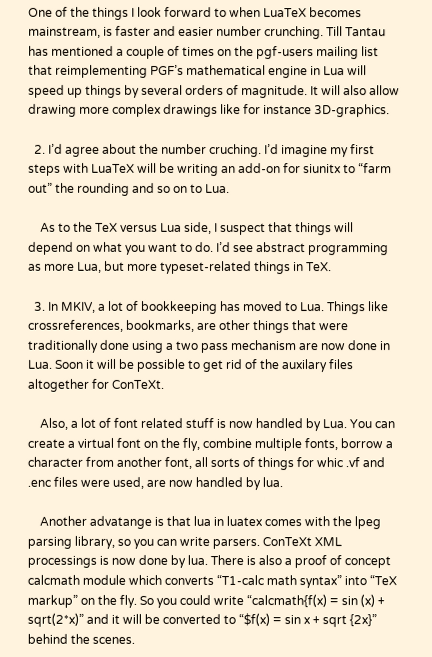One of the things I look forward to when LuaTeX becomes mainstream, is faster and easier number crunching. Till Tantau has mentioned a couple of times on the pgf-users mailing list that reimplementing PGF’s mathematical engine in Lua will speed up things by several orders of magnitude. It will also allow drawing more complex drawings like for instance 3D-graphics.

  2. I’d agree about the number cruching. I’d imagine my first steps with LuaTeX will be writing an add-on for siunitx to “farm out” the rounding and so on to Lua.

    As to the TeX versus Lua side, I suspect that things will depend on what you want to do. I’d see abstract programming as more Lua, but more typeset-related things in TeX.

  3. In MKIV, a lot of bookkeeping has moved to Lua. Things like crossreferences, bookmarks, are other things that were traditionally done using a two pass mechanism are now done in Lua. Soon it will be possible to get rid of the auxilary files altogether for ConTeXt.

    Also, a lot of font related stuff is now handled by Lua. You can create a virtual font on the fly, combine multiple fonts, borrow a character from another font, all sorts of things for whic .vf and .enc files were used, are now handled by lua.

    Another advatange is that lua in luatex comes with the lpeg parsing library, so you can write parsers. ConTeXt XML processings is now done by lua. There is also a proof of concept calcmath module which converts “T1-calc math syntax” into “TeX markup” on the fly. So you could write “calcmath{f(x) = sin (x) + sqrt(2*x)” and it will be converted to “$f(x) = sin x + sqrt {2x}” behind the scenes.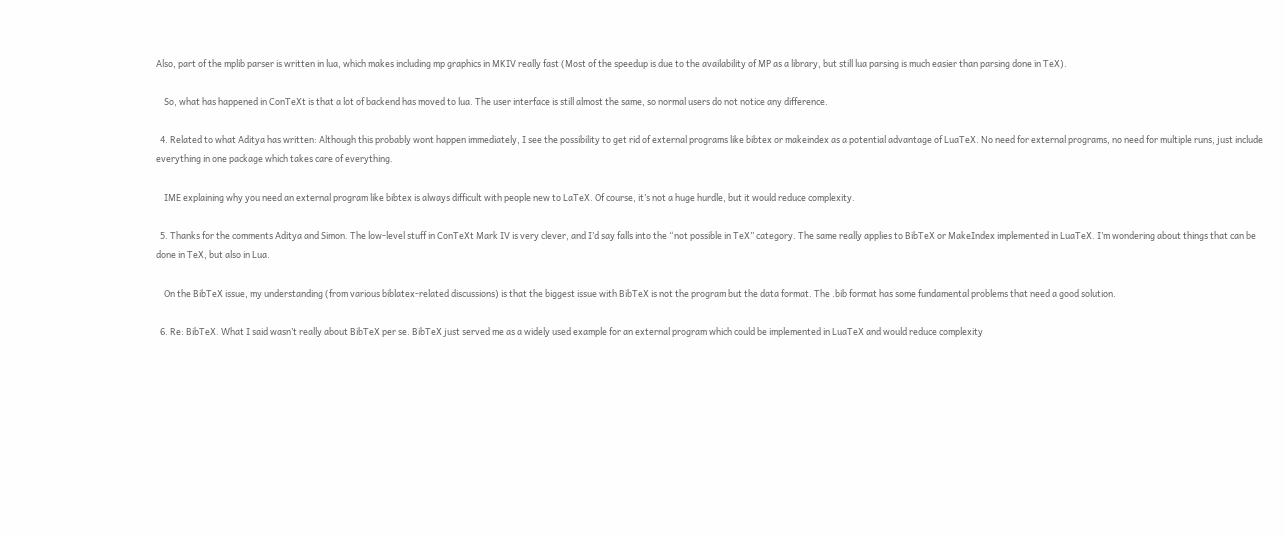Also, part of the mplib parser is written in lua, which makes including mp graphics in MKIV really fast (Most of the speedup is due to the availability of MP as a library, but still lua parsing is much easier than parsing done in TeX).

    So, what has happened in ConTeXt is that a lot of backend has moved to lua. The user interface is still almost the same, so normal users do not notice any difference.

  4. Related to what Aditya has written: Although this probably wont happen immediately, I see the possibility to get rid of external programs like bibtex or makeindex as a potential advantage of LuaTeX. No need for external programs, no need for multiple runs, just include everything in one package which takes care of everything.

    IME explaining why you need an external program like bibtex is always difficult with people new to LaTeX. Of course, it’s not a huge hurdle, but it would reduce complexity.

  5. Thanks for the comments Aditya and Simon. The low-level stuff in ConTeXt Mark IV is very clever, and I’d say falls into the “not possible in TeX” category. The same really applies to BibTeX or MakeIndex implemented in LuaTeX. I’m wondering about things that can be done in TeX, but also in Lua.

    On the BibTeX issue, my understanding (from various biblatex-related discussions) is that the biggest issue with BibTeX is not the program but the data format. The .bib format has some fundamental problems that need a good solution.

  6. Re: BibTeX. What I said wasn’t really about BibTeX per se. BibTeX just served me as a widely used example for an external program which could be implemented in LuaTeX and would reduce complexity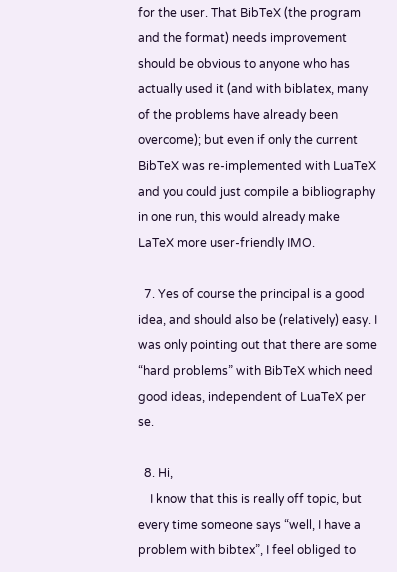for the user. That BibTeX (the program and the format) needs improvement should be obvious to anyone who has actually used it (and with biblatex, many of the problems have already been overcome); but even if only the current BibTeX was re-implemented with LuaTeX and you could just compile a bibliography in one run, this would already make LaTeX more user-friendly IMO.

  7. Yes of course the principal is a good idea, and should also be (relatively) easy. I was only pointing out that there are some “hard problems” with BibTeX which need good ideas, independent of LuaTeX per se.

  8. Hi,
    I know that this is really off topic, but every time someone says “well, I have a problem with bibtex”, I feel obliged to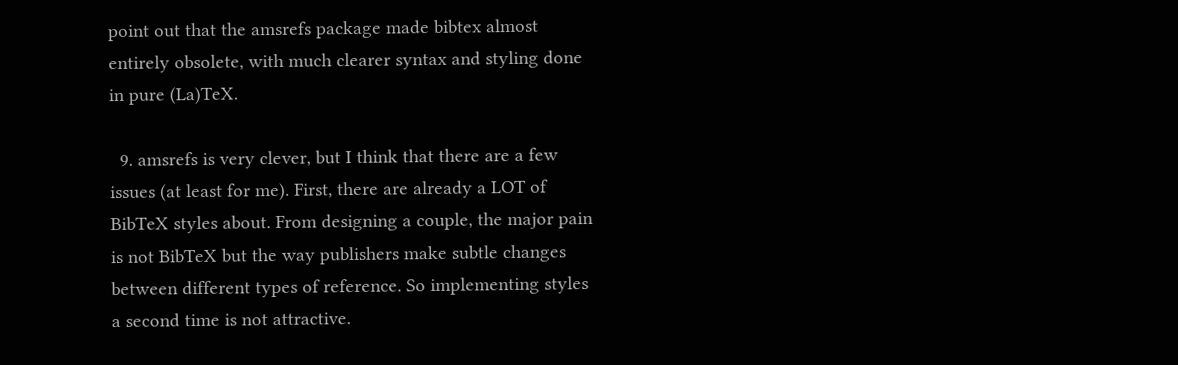point out that the amsrefs package made bibtex almost entirely obsolete, with much clearer syntax and styling done in pure (La)TeX.

  9. amsrefs is very clever, but I think that there are a few issues (at least for me). First, there are already a LOT of BibTeX styles about. From designing a couple, the major pain is not BibTeX but the way publishers make subtle changes between different types of reference. So implementing styles a second time is not attractive.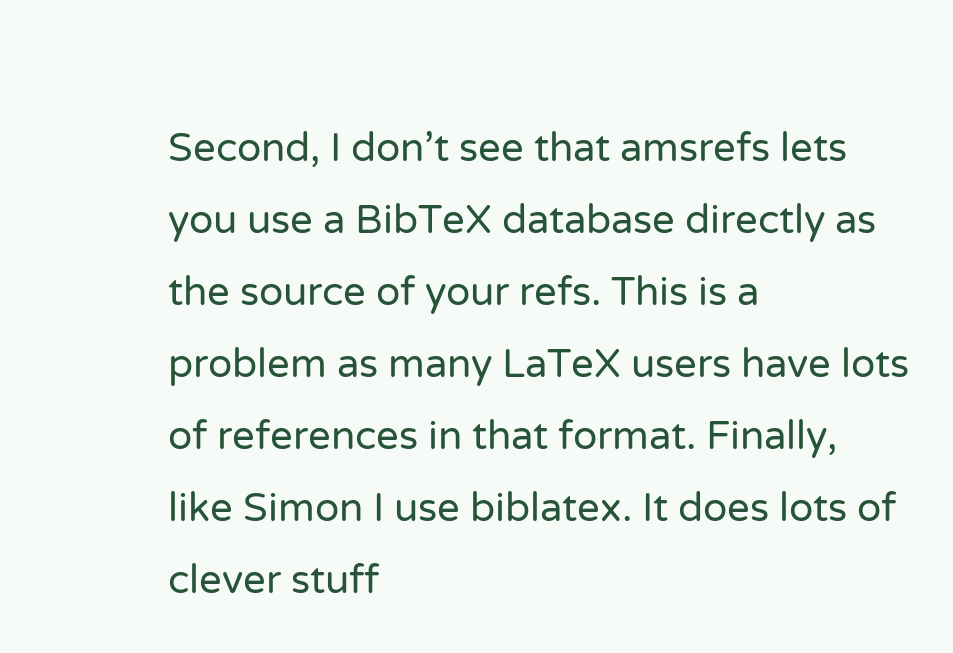Second, I don’t see that amsrefs lets you use a BibTeX database directly as the source of your refs. This is a problem as many LaTeX users have lots of references in that format. Finally, like Simon I use biblatex. It does lots of clever stuff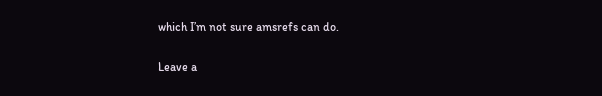which I’m not sure amsrefs can do.

Leave a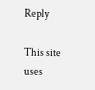Reply

This site uses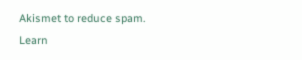Akismet to reduce spam. Learn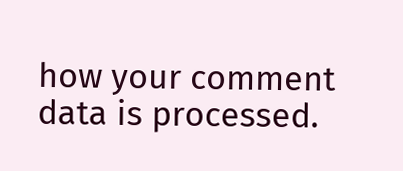how your comment data is processed.